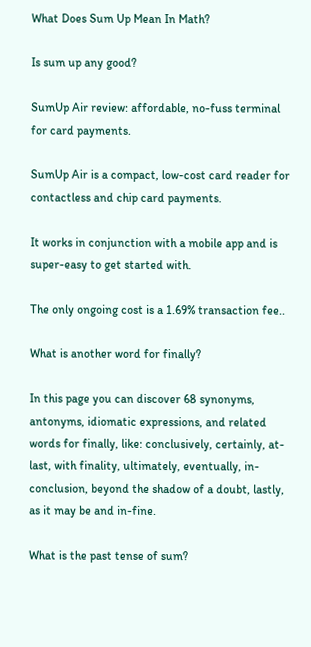What Does Sum Up Mean In Math?

Is sum up any good?

SumUp Air review: affordable, no-fuss terminal for card payments.

SumUp Air is a compact, low-cost card reader for contactless and chip card payments.

It works in conjunction with a mobile app and is super-easy to get started with.

The only ongoing cost is a 1.69% transaction fee..

What is another word for finally?

In this page you can discover 68 synonyms, antonyms, idiomatic expressions, and related words for finally, like: conclusively, certainly, at-last, with finality, ultimately, eventually, in-conclusion, beyond the shadow of a doubt, lastly, as it may be and in-fine.

What is the past tense of sum?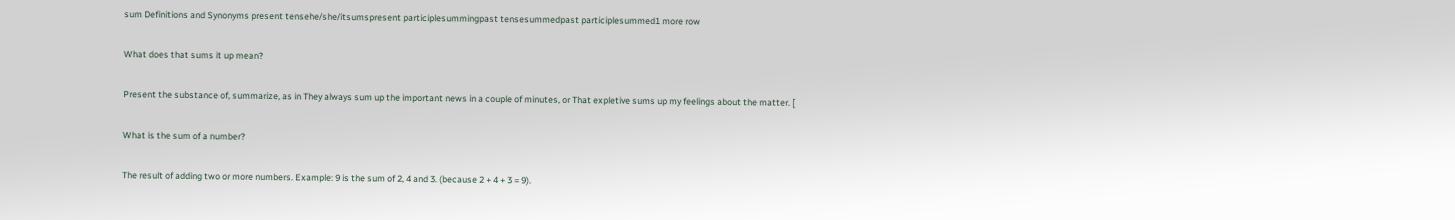sum Definitions and Synonyms present tensehe/she/itsumspresent participlesummingpast tensesummedpast participlesummed1 more row

What does that sums it up mean?

Present the substance of, summarize, as in They always sum up the important news in a couple of minutes, or That expletive sums up my feelings about the matter. [

What is the sum of a number?

The result of adding two or more numbers. Example: 9 is the sum of 2, 4 and 3. (because 2 + 4 + 3 = 9).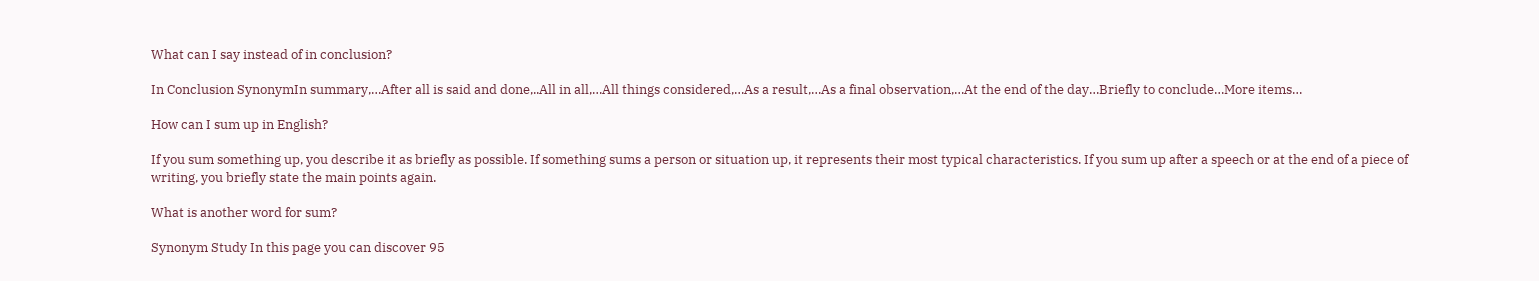What can I say instead of in conclusion?

In Conclusion SynonymIn summary,…After all is said and done,..All in all,…All things considered,…As a result,…As a final observation,…At the end of the day…Briefly to conclude…More items…

How can I sum up in English?

If you sum something up, you describe it as briefly as possible. If something sums a person or situation up, it represents their most typical characteristics. If you sum up after a speech or at the end of a piece of writing, you briefly state the main points again.

What is another word for sum?

Synonym Study In this page you can discover 95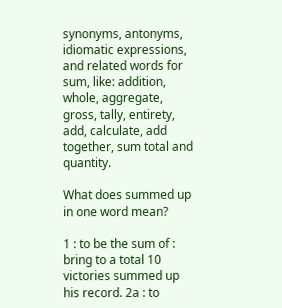synonyms, antonyms, idiomatic expressions, and related words for sum, like: addition, whole, aggregate, gross, tally, entirety, add, calculate, add together, sum total and quantity.

What does summed up in one word mean?

1 : to be the sum of : bring to a total 10 victories summed up his record. 2a : to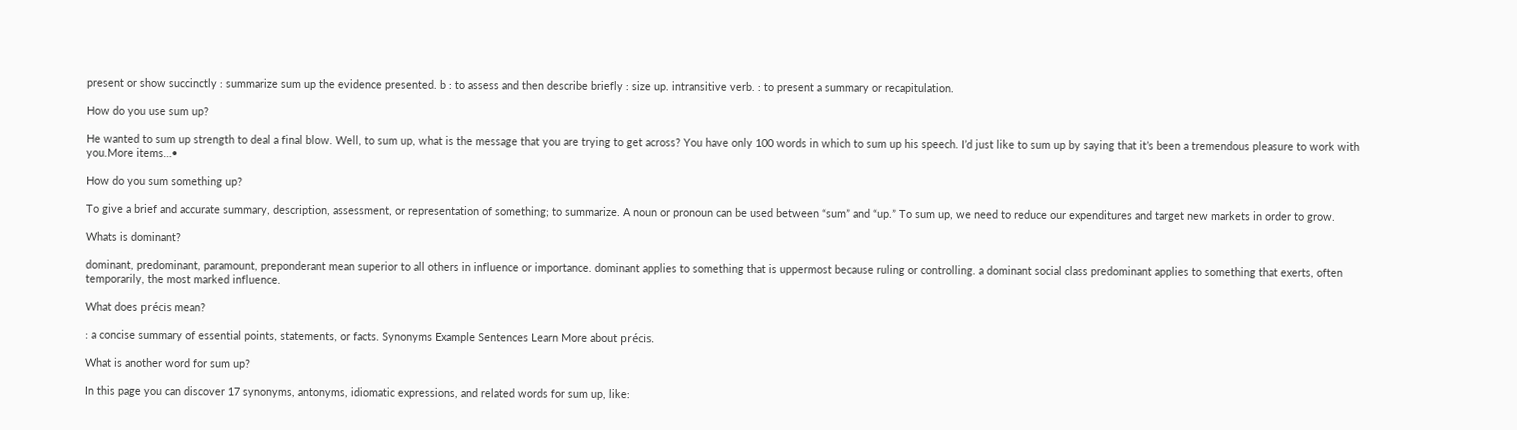present or show succinctly : summarize sum up the evidence presented. b : to assess and then describe briefly : size up. intransitive verb. : to present a summary or recapitulation.

How do you use sum up?

He wanted to sum up strength to deal a final blow. Well, to sum up, what is the message that you are trying to get across? You have only 100 words in which to sum up his speech. I’d just like to sum up by saying that it’s been a tremendous pleasure to work with you.More items…•

How do you sum something up?

To give a brief and accurate summary, description, assessment, or representation of something; to summarize. A noun or pronoun can be used between “sum” and “up.” To sum up, we need to reduce our expenditures and target new markets in order to grow.

Whats is dominant?

dominant, predominant, paramount, preponderant mean superior to all others in influence or importance. dominant applies to something that is uppermost because ruling or controlling. a dominant social class predominant applies to something that exerts, often temporarily, the most marked influence.

What does précis mean?

: a concise summary of essential points, statements, or facts. Synonyms Example Sentences Learn More about précis.

What is another word for sum up?

In this page you can discover 17 synonyms, antonyms, idiomatic expressions, and related words for sum up, like: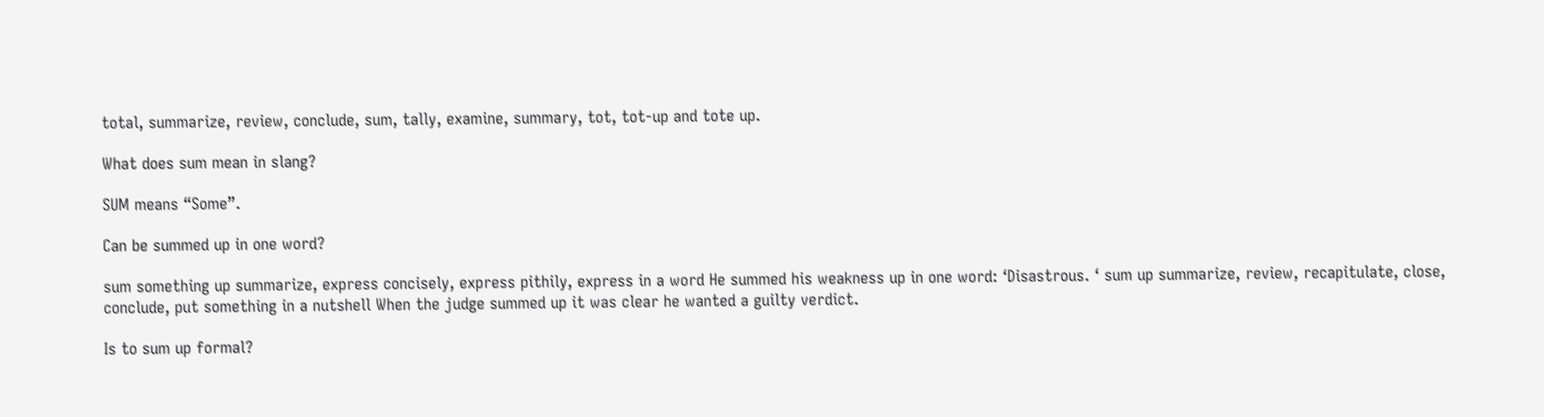total, summarize, review, conclude, sum, tally, examine, summary, tot, tot-up and tote up.

What does sum mean in slang?

SUM means “Some”.

Can be summed up in one word?

sum something up summarize, express concisely, express pithily, express in a word He summed his weakness up in one word: ‘Disastrous. ‘ sum up summarize, review, recapitulate, close, conclude, put something in a nutshell When the judge summed up it was clear he wanted a guilty verdict.

Is to sum up formal?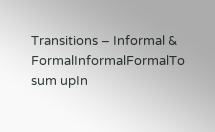Transitions – Informal & FormalInformalFormalTo sum upIn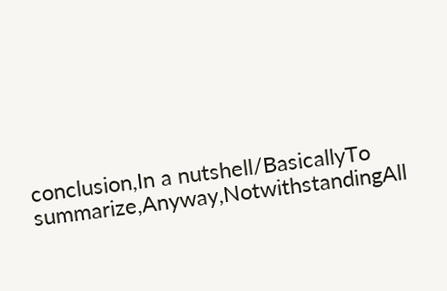conclusion,In a nutshell/BasicallyTo summarize,Anyway,NotwithstandingAll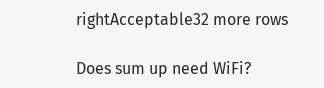rightAcceptable32 more rows

Does sum up need WiFi?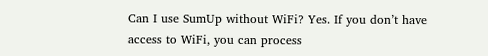Can I use SumUp without WiFi? Yes. If you don’t have access to WiFi, you can process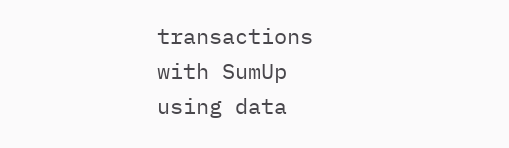transactions with SumUp using data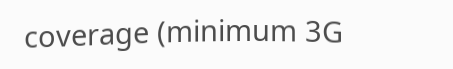coverage (minimum 3G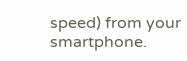speed) from your smartphone.